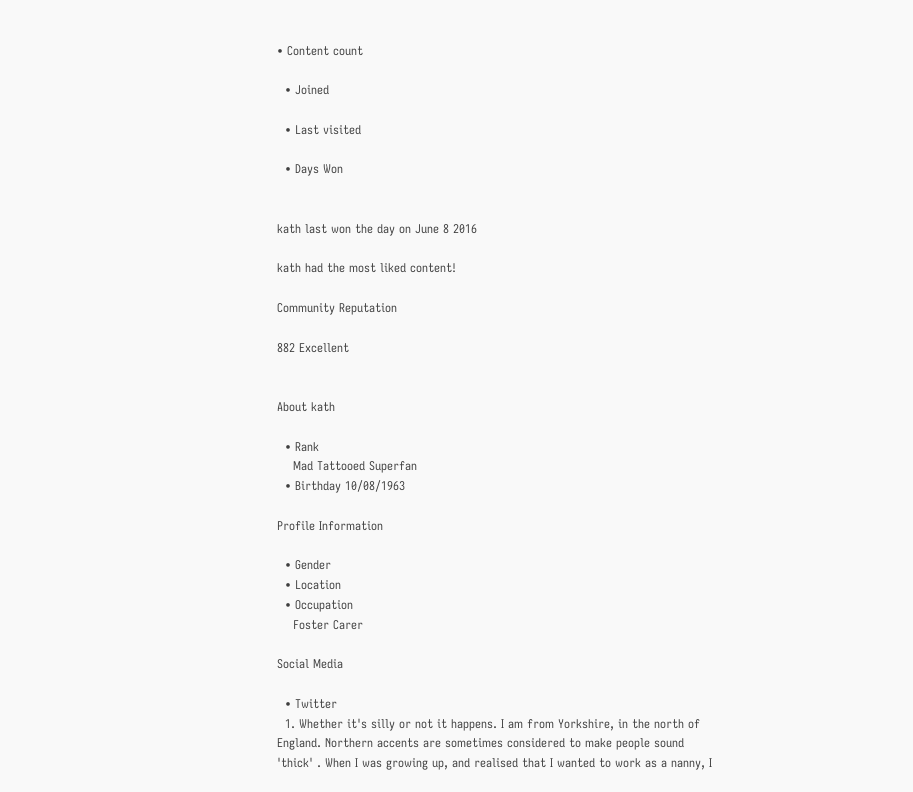• Content count

  • Joined

  • Last visited

  • Days Won


kath last won the day on June 8 2016

kath had the most liked content!

Community Reputation

882 Excellent


About kath

  • Rank
    Mad Tattooed Superfan
  • Birthday 10/08/1963

Profile Information

  • Gender
  • Location
  • Occupation
    Foster Carer

Social Media

  • Twitter
  1. Whether it's silly or not it happens. I am from Yorkshire, in the north of England. Northern accents are sometimes considered to make people sound 'thick' . When I was growing up, and realised that I wanted to work as a nanny, I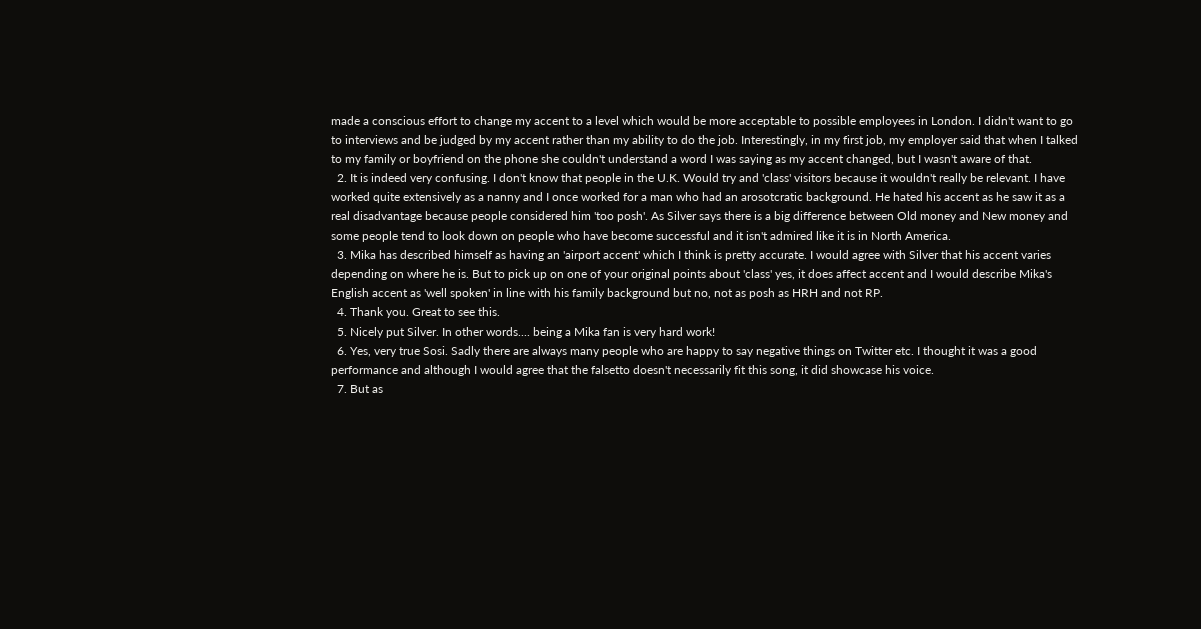made a conscious effort to change my accent to a level which would be more acceptable to possible employees in London. I didn't want to go to interviews and be judged by my accent rather than my ability to do the job. Interestingly, in my first job, my employer said that when I talked to my family or boyfriend on the phone she couldn't understand a word I was saying as my accent changed, but I wasn't aware of that.
  2. It is indeed very confusing. I don't know that people in the U.K. Would try and 'class' visitors because it wouldn't really be relevant. I have worked quite extensively as a nanny and I once worked for a man who had an arosotcratic background. He hated his accent as he saw it as a real disadvantage because people considered him 'too posh'. As Silver says there is a big difference between Old money and New money and some people tend to look down on people who have become successful and it isn't admired like it is in North America.
  3. Mika has described himself as having an 'airport accent' which I think is pretty accurate. I would agree with Silver that his accent varies depending on where he is. But to pick up on one of your original points about 'class' yes, it does affect accent and I would describe Mika's English accent as 'well spoken' in line with his family background but no, not as posh as HRH and not RP.
  4. Thank you. Great to see this.
  5. Nicely put Silver. In other words.... being a Mika fan is very hard work!
  6. Yes, very true Sosi. Sadly there are always many people who are happy to say negative things on Twitter etc. I thought it was a good performance and although I would agree that the falsetto doesn't necessarily fit this song, it did showcase his voice.
  7. But as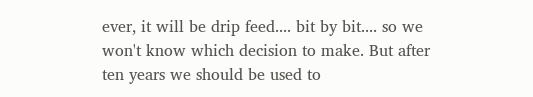ever, it will be drip feed.... bit by bit.... so we won't know which decision to make. But after ten years we should be used to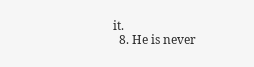it.
  8. He is never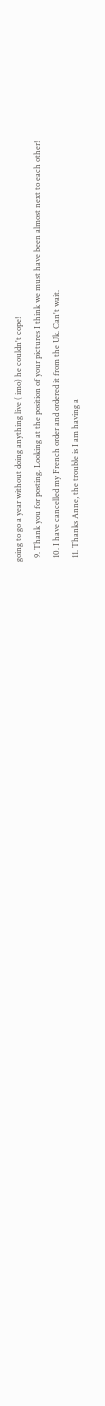going to go a year without doing anything live ( imo) he couldn't cope!
  9. Thank you for posting. Looking at the position of your pictures I think we must have been almost next to each other!
  10. I have cancelled my French order and ordered it from the Uk. Can't wait.
  11. Thanks Anne, the trouble is I am having a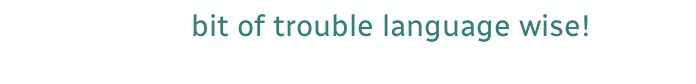bit of trouble language wise!